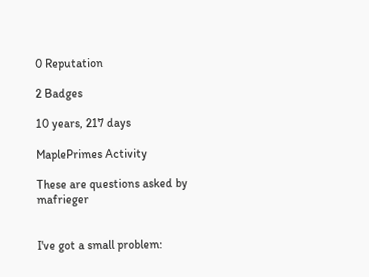0 Reputation

2 Badges

10 years, 217 days

MaplePrimes Activity

These are questions asked by mafrieger


I've got a small problem: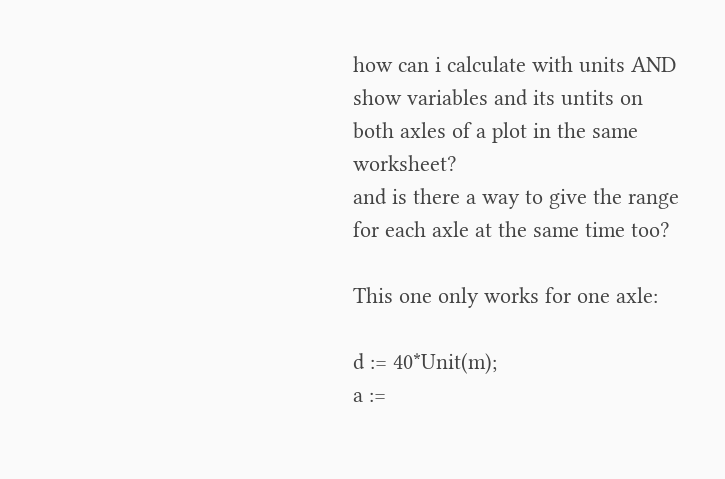how can i calculate with units AND show variables and its untits on both axles of a plot in the same worksheet?
and is there a way to give the range for each axle at the same time too?

This one only works for one axle:

d := 40*Unit(m);
a :=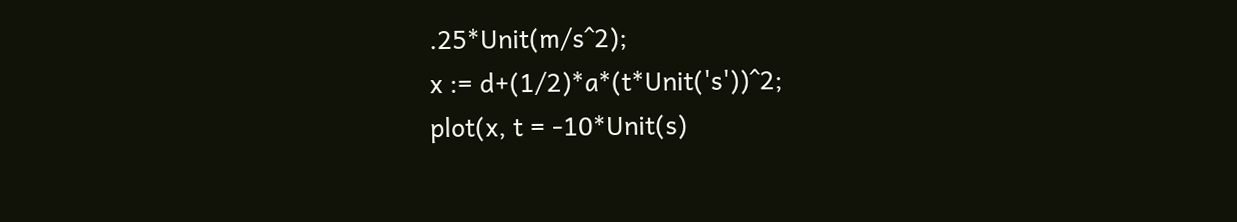.25*Unit(m/s^2);
x := d+(1/2)*a*(t*Unit('s'))^2;
plot(x, t = -10*Unit(s)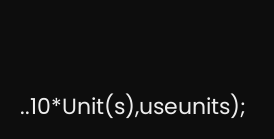..10*Unit(s),useunits);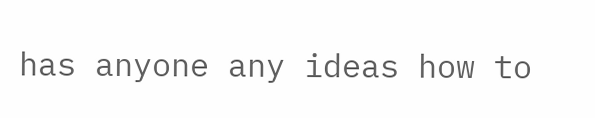has anyone any ideas how to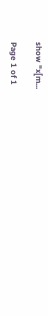show "x[m...

Page 1 of 1